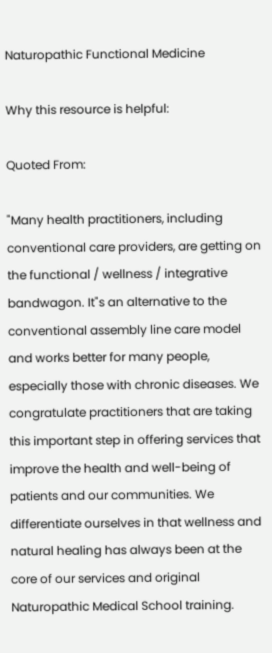Naturopathic Functional Medicine

Why this resource is helpful:

Quoted From:

"Many health practitioners, including conventional care providers, are getting on the functional / wellness / integrative bandwagon. It"s an alternative to the conventional assembly line care model and works better for many people, especially those with chronic diseases. We congratulate practitioners that are taking this important step in offering services that improve the health and well-being of patients and our communities. We differentiate ourselves in that wellness and natural healing has always been at the core of our services and original Naturopathic Medical School training.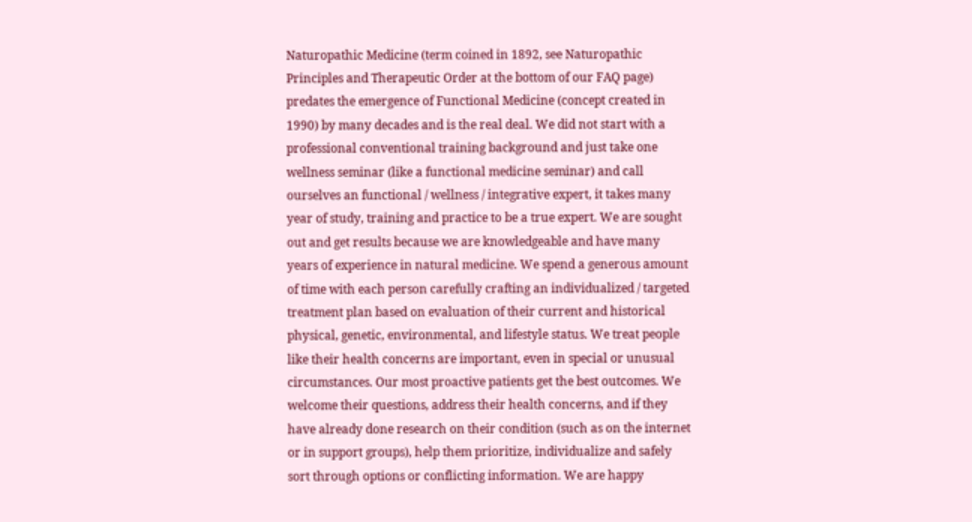Naturopathic Medicine (term coined in 1892, see Naturopathic Principles and Therapeutic Order at the bottom of our FAQ page) predates the emergence of Functional Medicine (concept created in 1990) by many decades and is the real deal. We did not start with a professional conventional training background and just take one wellness seminar (like a functional medicine seminar) and call ourselves an functional / wellness / integrative expert, it takes many year of study, training and practice to be a true expert. We are sought out and get results because we are knowledgeable and have many years of experience in natural medicine. We spend a generous amount of time with each person carefully crafting an individualized / targeted treatment plan based on evaluation of their current and historical physical, genetic, environmental, and lifestyle status. We treat people like their health concerns are important, even in special or unusual circumstances. Our most proactive patients get the best outcomes. We welcome their questions, address their health concerns, and if they have already done research on their condition (such as on the internet or in support groups), help them prioritize, individualize and safely sort through options or conflicting information. We are happy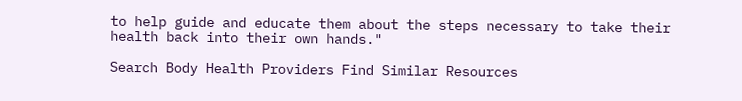to help guide and educate them about the steps necessary to take their health back into their own hands."

Search Body Health Providers Find Similar Resources